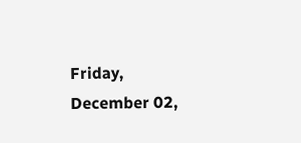Friday, December 02,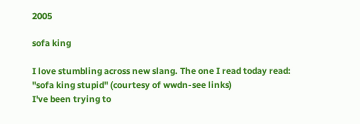2005

sofa king

I love stumbling across new slang. The one I read today read:
"sofa king stupid" (courtesy of wwdn-see links)
I've been trying to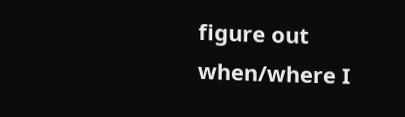figure out when/where I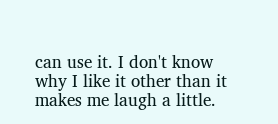can use it. I don't know why I like it other than it makes me laugh a little.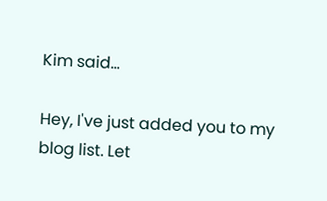Kim said...

Hey, I've just added you to my blog list. Let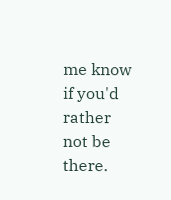me know if you'd rather not be there.